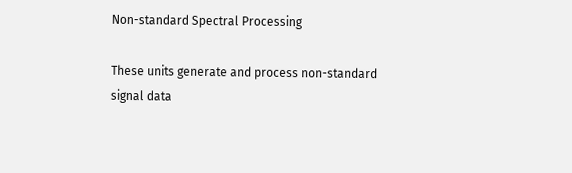Non-standard Spectral Processing

These units generate and process non-standard signal data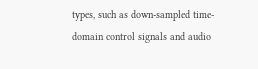types, such as down-sampled time-domain control signals and audio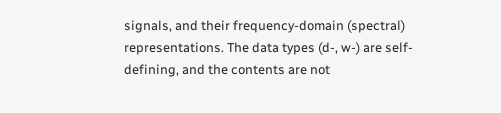signals, and their frequency-domain (spectral) representations. The data types (d-, w-) are self-defining, and the contents are not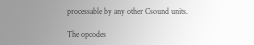processable by any other Csound units.

The opcodes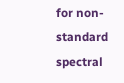for non-standard spectral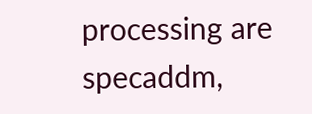processing are specaddm,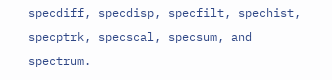specdiff, specdisp, specfilt, spechist, specptrk, specscal, specsum, and spectrum.